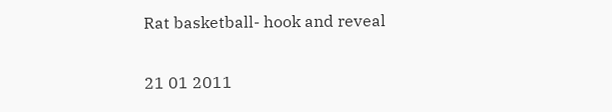Rat basketball- hook and reveal

21 01 2011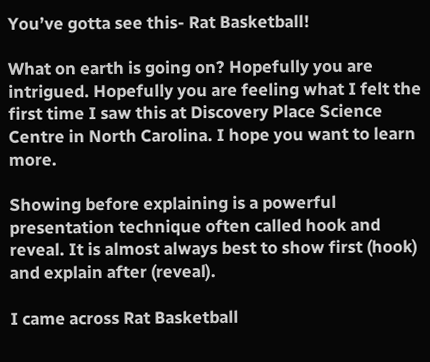You’ve gotta see this- Rat Basketball!

What on earth is going on? Hopefully you are intrigued. Hopefully you are feeling what I felt the first time I saw this at Discovery Place Science Centre in North Carolina. I hope you want to learn more.

Showing before explaining is a powerful presentation technique often called hook and reveal. It is almost always best to show first (hook) and explain after (reveal).

I came across Rat Basketball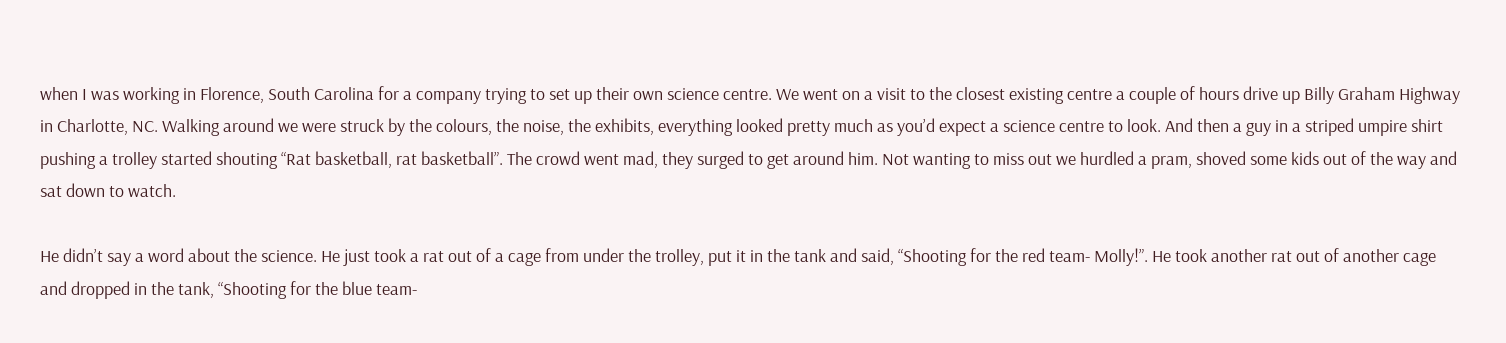when I was working in Florence, South Carolina for a company trying to set up their own science centre. We went on a visit to the closest existing centre a couple of hours drive up Billy Graham Highway in Charlotte, NC. Walking around we were struck by the colours, the noise, the exhibits, everything looked pretty much as you’d expect a science centre to look. And then a guy in a striped umpire shirt pushing a trolley started shouting “Rat basketball, rat basketball”. The crowd went mad, they surged to get around him. Not wanting to miss out we hurdled a pram, shoved some kids out of the way and sat down to watch.

He didn’t say a word about the science. He just took a rat out of a cage from under the trolley, put it in the tank and said, “Shooting for the red team- Molly!”. He took another rat out of another cage and dropped in the tank, “Shooting for the blue team-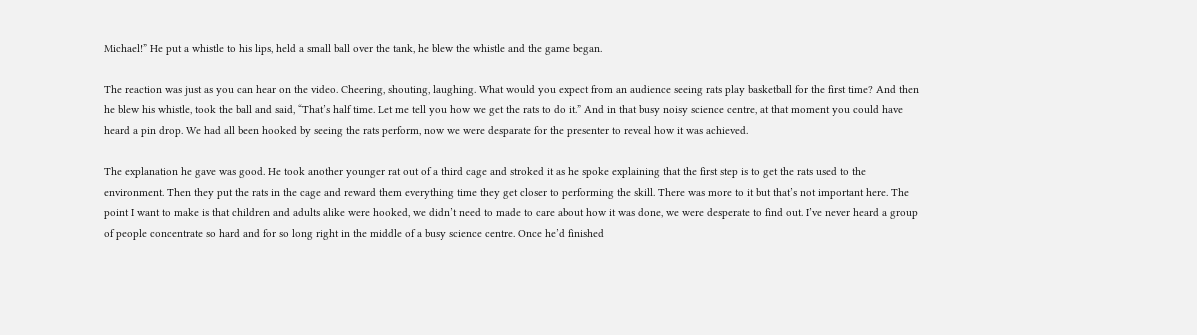Michael!” He put a whistle to his lips, held a small ball over the tank, he blew the whistle and the game began.

The reaction was just as you can hear on the video. Cheering, shouting, laughing. What would you expect from an audience seeing rats play basketball for the first time? And then he blew his whistle, took the ball and said, “That’s half time. Let me tell you how we get the rats to do it.” And in that busy noisy science centre, at that moment you could have heard a pin drop. We had all been hooked by seeing the rats perform, now we were desparate for the presenter to reveal how it was achieved.

The explanation he gave was good. He took another younger rat out of a third cage and stroked it as he spoke explaining that the first step is to get the rats used to the environment. Then they put the rats in the cage and reward them everything time they get closer to performing the skill. There was more to it but that’s not important here. The point I want to make is that children and adults alike were hooked, we didn’t need to made to care about how it was done, we were desperate to find out. I’ve never heard a group of people concentrate so hard and for so long right in the middle of a busy science centre. Once he’d finished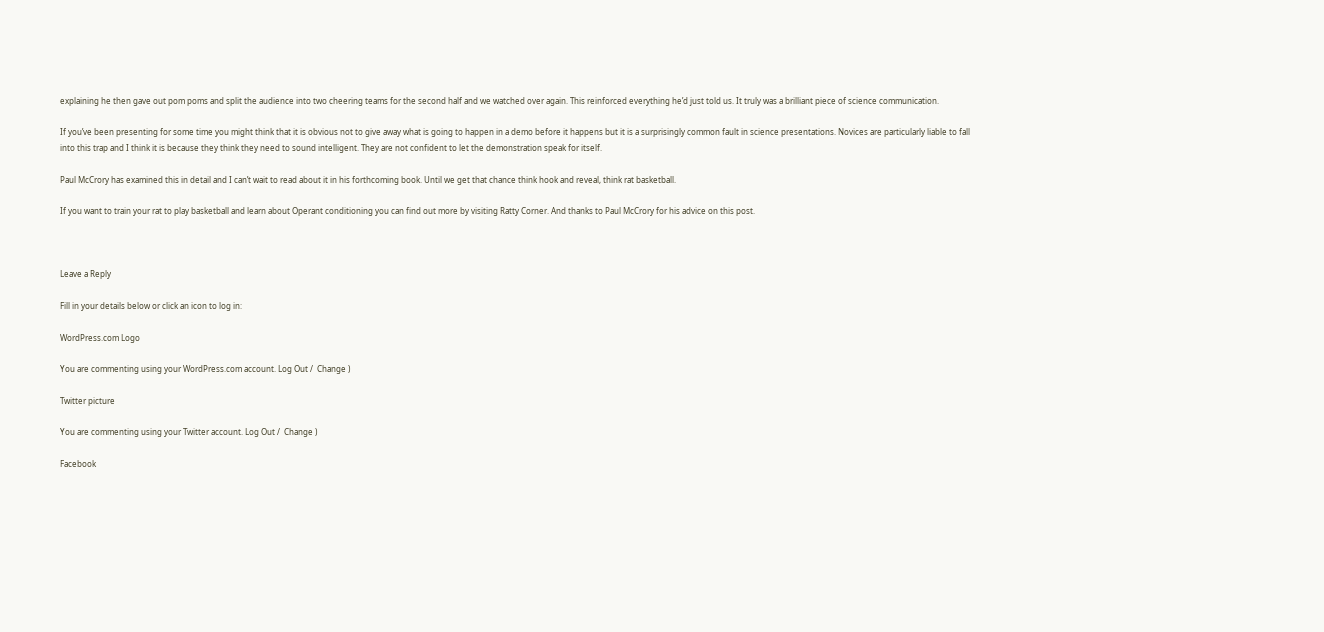explaining he then gave out pom poms and split the audience into two cheering teams for the second half and we watched over again. This reinforced everything he’d just told us. It truly was a brilliant piece of science communication.

If you’ve been presenting for some time you might think that it is obvious not to give away what is going to happen in a demo before it happens but it is a surprisingly common fault in science presentations. Novices are particularly liable to fall into this trap and I think it is because they think they need to sound intelligent. They are not confident to let the demonstration speak for itself.

Paul McCrory has examined this in detail and I can’t wait to read about it in his forthcoming book. Until we get that chance think hook and reveal, think rat basketball.

If you want to train your rat to play basketball and learn about Operant conditioning you can find out more by visiting Ratty Corner. And thanks to Paul McCrory for his advice on this post.



Leave a Reply

Fill in your details below or click an icon to log in:

WordPress.com Logo

You are commenting using your WordPress.com account. Log Out /  Change )

Twitter picture

You are commenting using your Twitter account. Log Out /  Change )

Facebook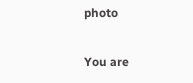photo

You are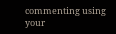commenting using your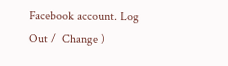Facebook account. Log Out /  Change )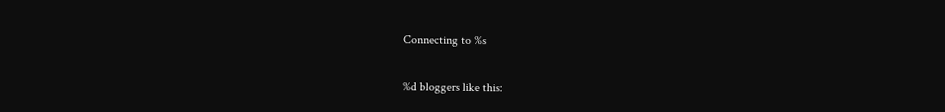Connecting to %s

%d bloggers like this: